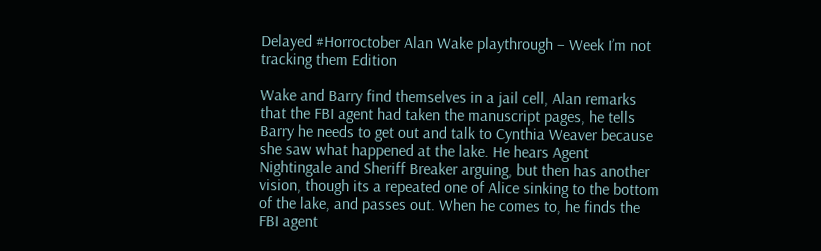Delayed #Horroctober Alan Wake playthrough – Week I’m not tracking them Edition

Wake and Barry find themselves in a jail cell, Alan remarks that the FBI agent had taken the manuscript pages, he tells Barry he needs to get out and talk to Cynthia Weaver because she saw what happened at the lake. He hears Agent Nightingale and Sheriff Breaker arguing, but then has another vision, though its a repeated one of Alice sinking to the bottom of the lake, and passes out. When he comes to, he finds the FBI agent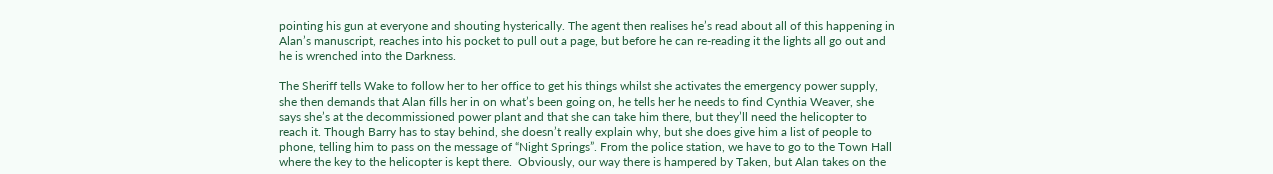pointing his gun at everyone and shouting hysterically. The agent then realises he’s read about all of this happening in Alan’s manuscript, reaches into his pocket to pull out a page, but before he can re-reading it the lights all go out and he is wrenched into the Darkness.

The Sheriff tells Wake to follow her to her office to get his things whilst she activates the emergency power supply, she then demands that Alan fills her in on what’s been going on, he tells her he needs to find Cynthia Weaver, she says she’s at the decommissioned power plant and that she can take him there, but they’ll need the helicopter to reach it. Though Barry has to stay behind, she doesn’t really explain why, but she does give him a list of people to phone, telling him to pass on the message of “Night Springs”. From the police station, we have to go to the Town Hall where the key to the helicopter is kept there.  Obviously, our way there is hampered by Taken, but Alan takes on the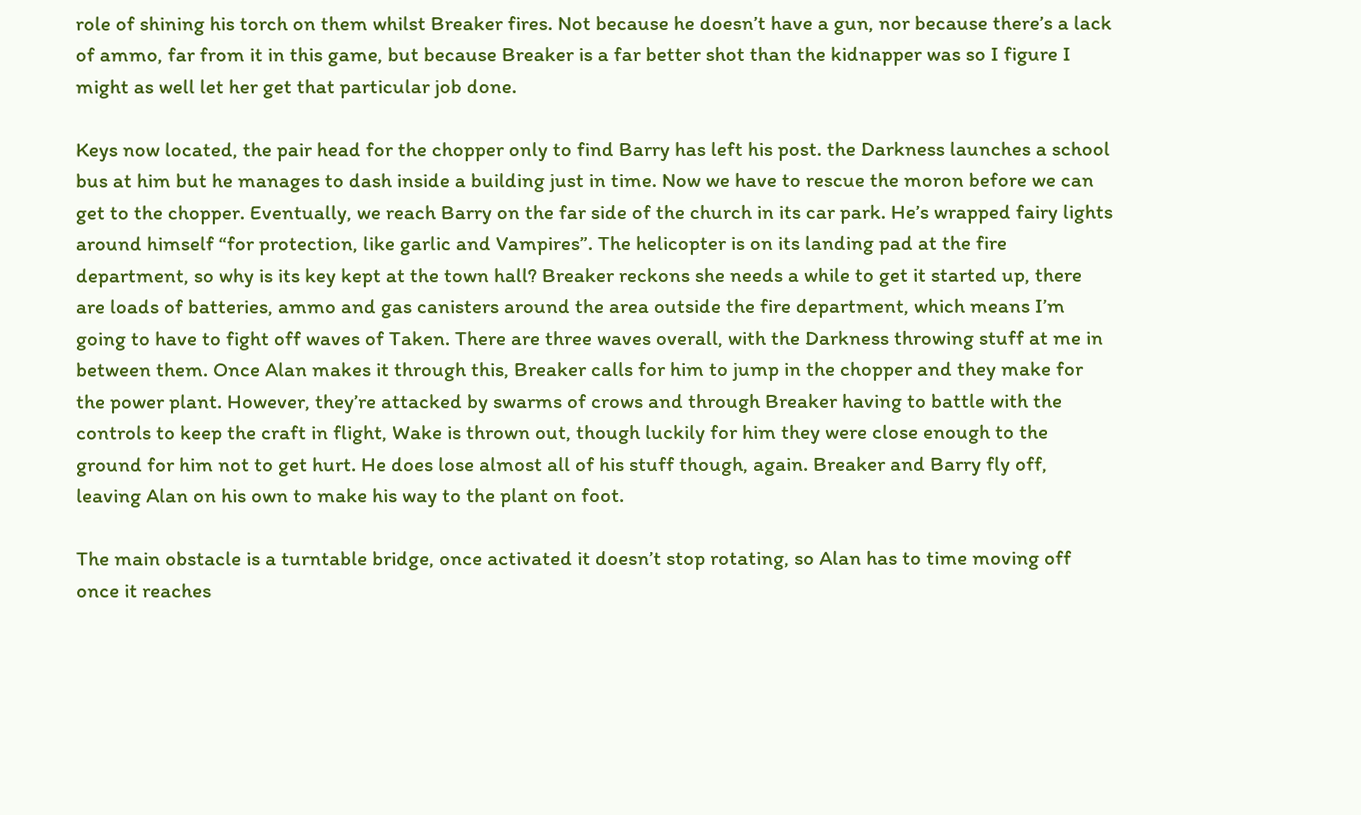role of shining his torch on them whilst Breaker fires. Not because he doesn’t have a gun, nor because there’s a lack of ammo, far from it in this game, but because Breaker is a far better shot than the kidnapper was so I figure I might as well let her get that particular job done.

Keys now located, the pair head for the chopper only to find Barry has left his post. the Darkness launches a school bus at him but he manages to dash inside a building just in time. Now we have to rescue the moron before we can get to the chopper. Eventually, we reach Barry on the far side of the church in its car park. He’s wrapped fairy lights around himself “for protection, like garlic and Vampires”. The helicopter is on its landing pad at the fire department, so why is its key kept at the town hall? Breaker reckons she needs a while to get it started up, there are loads of batteries, ammo and gas canisters around the area outside the fire department, which means I’m going to have to fight off waves of Taken. There are three waves overall, with the Darkness throwing stuff at me in between them. Once Alan makes it through this, Breaker calls for him to jump in the chopper and they make for the power plant. However, they’re attacked by swarms of crows and through Breaker having to battle with the controls to keep the craft in flight, Wake is thrown out, though luckily for him they were close enough to the ground for him not to get hurt. He does lose almost all of his stuff though, again. Breaker and Barry fly off, leaving Alan on his own to make his way to the plant on foot.

The main obstacle is a turntable bridge, once activated it doesn’t stop rotating, so Alan has to time moving off once it reaches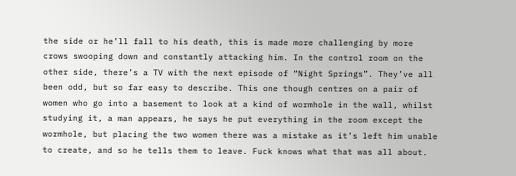the side or he’ll fall to his death, this is made more challenging by more crows swooping down and constantly attacking him. In the control room on the other side, there’s a TV with the next episode of “Night Springs”. They’ve all been odd, but so far easy to describe. This one though centres on a pair of women who go into a basement to look at a kind of wormhole in the wall, whilst studying it, a man appears, he says he put everything in the room except the wormhole, but placing the two women there was a mistake as it’s left him unable to create, and so he tells them to leave. Fuck knows what that was all about.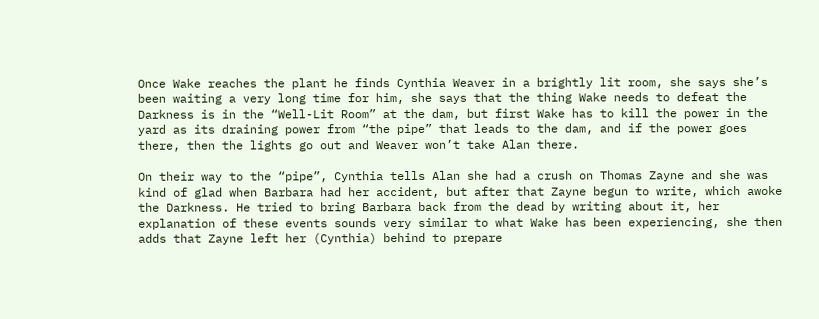Once Wake reaches the plant he finds Cynthia Weaver in a brightly lit room, she says she’s been waiting a very long time for him, she says that the thing Wake needs to defeat the Darkness is in the “Well-Lit Room” at the dam, but first Wake has to kill the power in the yard as its draining power from “the pipe” that leads to the dam, and if the power goes there, then the lights go out and Weaver won’t take Alan there.

On their way to the “pipe”, Cynthia tells Alan she had a crush on Thomas Zayne and she was kind of glad when Barbara had her accident, but after that Zayne begun to write, which awoke the Darkness. He tried to bring Barbara back from the dead by writing about it, her explanation of these events sounds very similar to what Wake has been experiencing, she then adds that Zayne left her (Cynthia) behind to prepare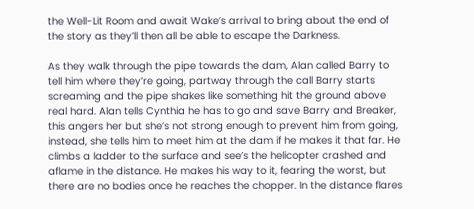the Well-Lit Room and await Wake’s arrival to bring about the end of the story as they’ll then all be able to escape the Darkness.

As they walk through the pipe towards the dam, Alan called Barry to tell him where they’re going, partway through the call Barry starts screaming and the pipe shakes like something hit the ground above real hard. Alan tells Cynthia he has to go and save Barry and Breaker, this angers her but she’s not strong enough to prevent him from going, instead, she tells him to meet him at the dam if he makes it that far. He climbs a ladder to the surface and see’s the helicopter crashed and aflame in the distance. He makes his way to it, fearing the worst, but there are no bodies once he reaches the chopper. In the distance flares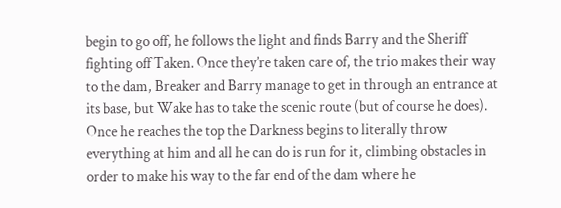begin to go off, he follows the light and finds Barry and the Sheriff fighting off Taken. Once they’re taken care of, the trio makes their way to the dam, Breaker and Barry manage to get in through an entrance at its base, but Wake has to take the scenic route (but of course he does). Once he reaches the top the Darkness begins to literally throw everything at him and all he can do is run for it, climbing obstacles in order to make his way to the far end of the dam where he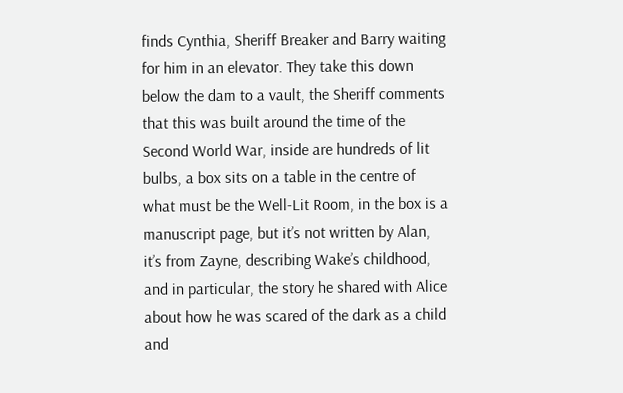finds Cynthia, Sheriff Breaker and Barry waiting for him in an elevator. They take this down below the dam to a vault, the Sheriff comments that this was built around the time of the Second World War, inside are hundreds of lit bulbs, a box sits on a table in the centre of what must be the Well-Lit Room, in the box is a manuscript page, but it’s not written by Alan, it’s from Zayne, describing Wake’s childhood, and in particular, the story he shared with Alice about how he was scared of the dark as a child and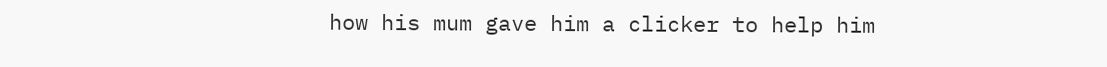how his mum gave him a clicker to help him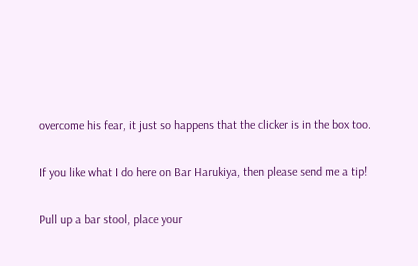overcome his fear, it just so happens that the clicker is in the box too.

If you like what I do here on Bar Harukiya, then please send me a tip!

Pull up a bar stool, place your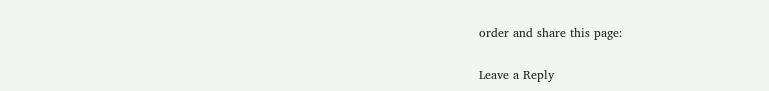order and share this page:

Leave a Reply